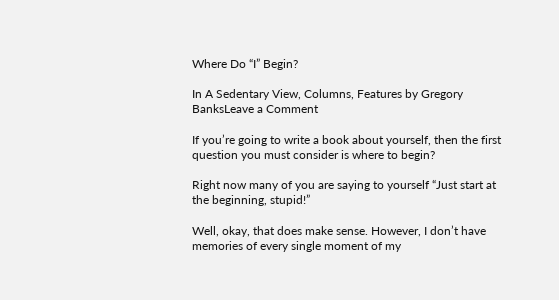Where Do “I” Begin?

In A Sedentary View, Columns, Features by Gregory BanksLeave a Comment

If you’re going to write a book about yourself, then the first question you must consider is where to begin?

Right now many of you are saying to yourself “Just start at the beginning, stupid!”

Well, okay, that does make sense. However, I don’t have memories of every single moment of my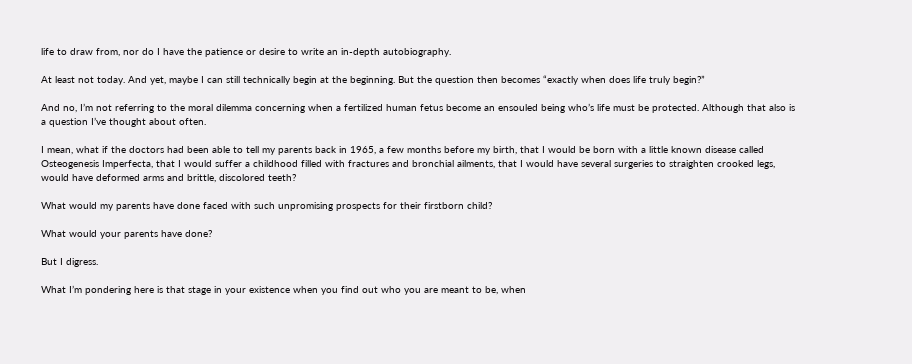life to draw from, nor do I have the patience or desire to write an in-depth autobiography.

At least not today. And yet, maybe I can still technically begin at the beginning. But the question then becomes “exactly when does life truly begin?”

And no, I’m not referring to the moral dilemma concerning when a fertilized human fetus become an ensouled being who’s life must be protected. Although that also is a question I’ve thought about often.

I mean, what if the doctors had been able to tell my parents back in 1965, a few months before my birth, that I would be born with a little known disease called Osteogenesis Imperfecta, that I would suffer a childhood filled with fractures and bronchial ailments, that I would have several surgeries to straighten crooked legs, would have deformed arms and brittle, discolored teeth?

What would my parents have done faced with such unpromising prospects for their firstborn child?

What would your parents have done?

But I digress.

What I’m pondering here is that stage in your existence when you find out who you are meant to be, when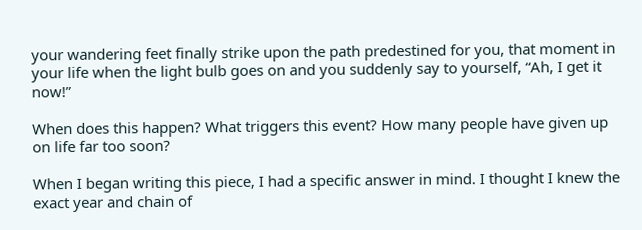your wandering feet finally strike upon the path predestined for you, that moment in your life when the light bulb goes on and you suddenly say to yourself, “Ah, I get it now!”

When does this happen? What triggers this event? How many people have given up on life far too soon?

When I began writing this piece, I had a specific answer in mind. I thought I knew the exact year and chain of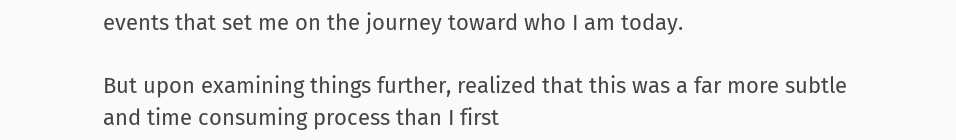events that set me on the journey toward who I am today.

But upon examining things further, realized that this was a far more subtle and time consuming process than I first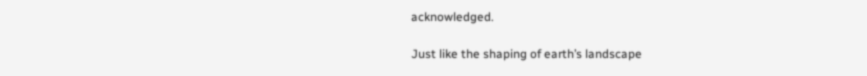acknowledged.

Just like the shaping of earth’s landscape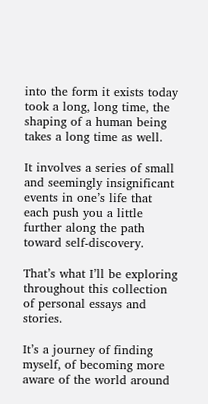into the form it exists today took a long, long time, the shaping of a human being takes a long time as well.

It involves a series of small and seemingly insignificant events in one’s life that each push you a little further along the path toward self-discovery.

That’s what I’ll be exploring throughout this collection of personal essays and stories.

It’s a journey of finding myself, of becoming more aware of the world around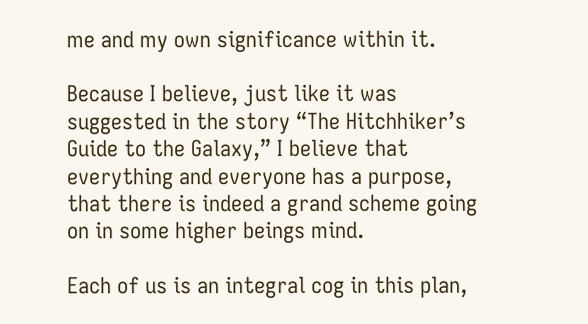me and my own significance within it.

Because I believe, just like it was suggested in the story “The Hitchhiker’s Guide to the Galaxy,” I believe that everything and everyone has a purpose, that there is indeed a grand scheme going on in some higher beings mind.

Each of us is an integral cog in this plan,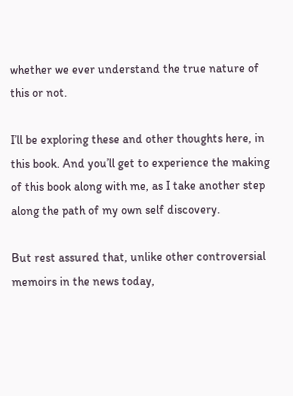whether we ever understand the true nature of this or not.

I’ll be exploring these and other thoughts here, in this book. And you’ll get to experience the making of this book along with me, as I take another step along the path of my own self discovery.

But rest assured that, unlike other controversial memoirs in the news today,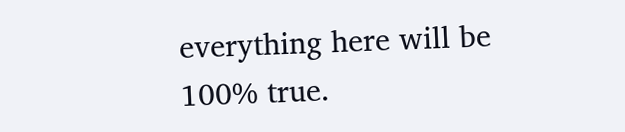everything here will be 100% true.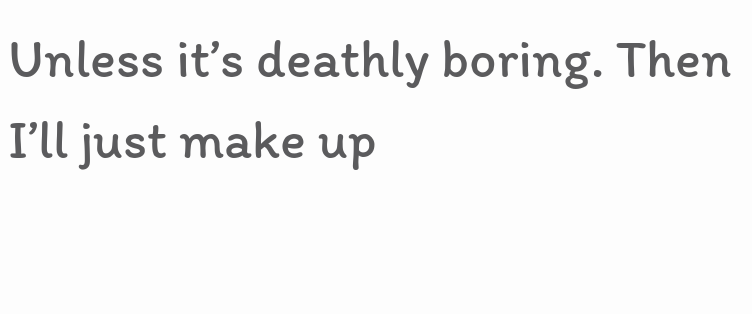Unless it’s deathly boring. Then I’ll just make up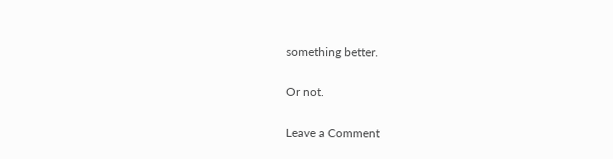something better.

Or not.

Leave a Comment